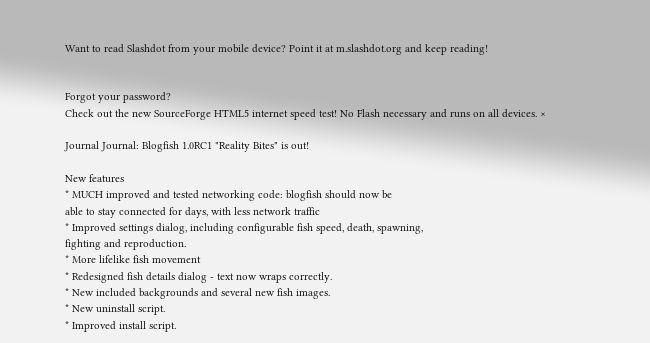Want to read Slashdot from your mobile device? Point it at m.slashdot.org and keep reading!


Forgot your password?
Check out the new SourceForge HTML5 internet speed test! No Flash necessary and runs on all devices. ×

Journal Journal: Blogfish 1.0RC1 "Reality Bites" is out!

New features
* MUCH improved and tested networking code: blogfish should now be
able to stay connected for days, with less network traffic
* Improved settings dialog, including configurable fish speed, death, spawning,
fighting and reproduction.
* More lifelike fish movement
* Redesigned fish details dialog - text now wraps correctly.
* New included backgrounds and several new fish images.
* New uninstall script.
* Improved install script.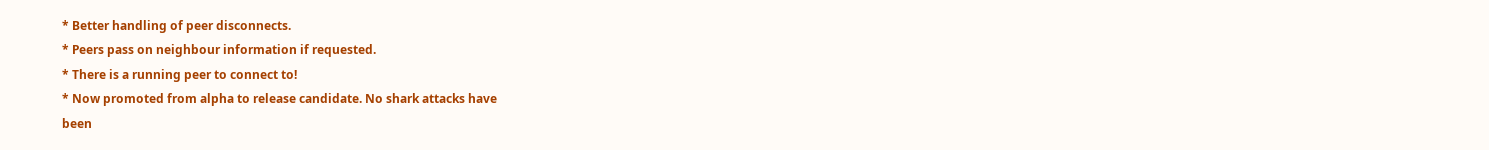* Better handling of peer disconnects.
* Peers pass on neighbour information if requested.
* There is a running peer to connect to!
* Now promoted from alpha to release candidate. No shark attacks have
been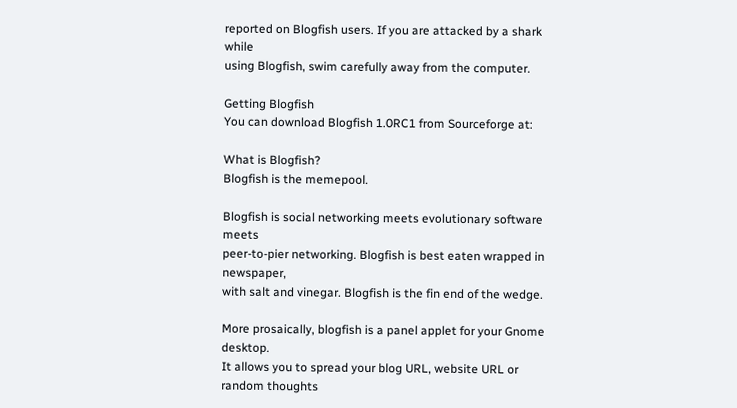reported on Blogfish users. If you are attacked by a shark while
using Blogfish, swim carefully away from the computer.

Getting Blogfish
You can download Blogfish 1.0RC1 from Sourceforge at:

What is Blogfish?
Blogfish is the memepool.

Blogfish is social networking meets evolutionary software meets
peer-to-pier networking. Blogfish is best eaten wrapped in newspaper,
with salt and vinegar. Blogfish is the fin end of the wedge.

More prosaically, blogfish is a panel applet for your Gnome desktop.
It allows you to spread your blog URL, website URL or random thoughts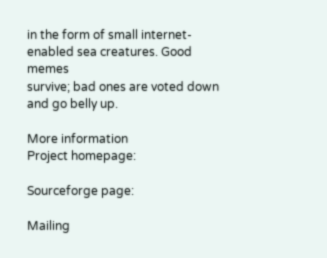in the form of small internet-enabled sea creatures. Good memes
survive; bad ones are voted down and go belly up.

More information
Project homepage:

Sourceforge page:

Mailing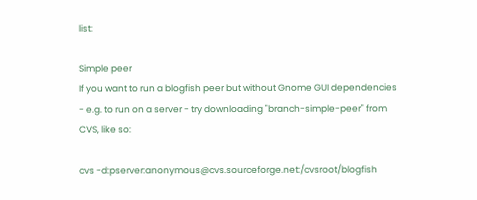list:

Simple peer
If you want to run a blogfish peer but without Gnome GUI dependencies
- e.g. to run on a server - try downloading "branch-simple-peer" from
CVS, like so:

cvs -d:pserver:anonymous@cvs.sourceforge.net:/cvsroot/blogfish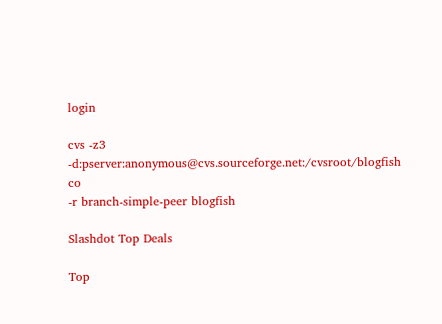login

cvs -z3 -d:pserver:anonymous@cvs.sourceforge.net:/cvsroot/blogfish co
-r branch-simple-peer blogfish

Slashdot Top Deals

Top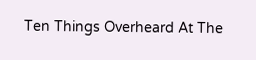Ten Things Overheard At The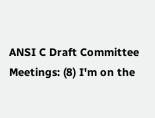ANSI C Draft Committee Meetings: (8) I'm on the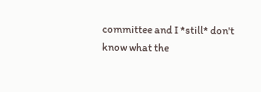committee and I *still* don't know what the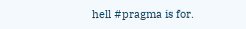hell #pragma is for.